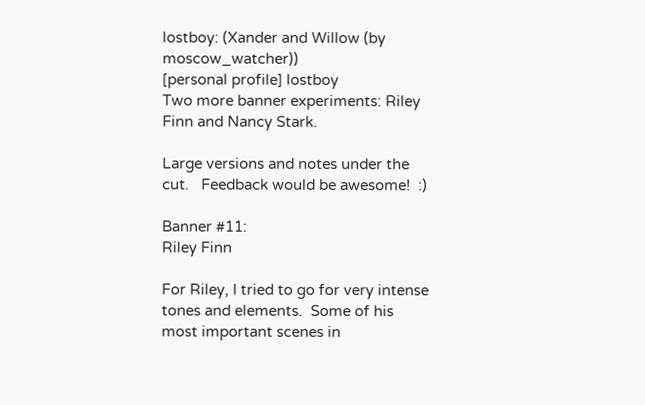lostboy: (Xander and Willow (by moscow_watcher))
[personal profile] lostboy
Two more banner experiments: Riley Finn and Nancy Stark.

Large versions and notes under the cut.   Feedback would be awesome!  :)

Banner #11:
Riley Finn

For Riley, I tried to go for very intense tones and elements.  Some of his most important scenes in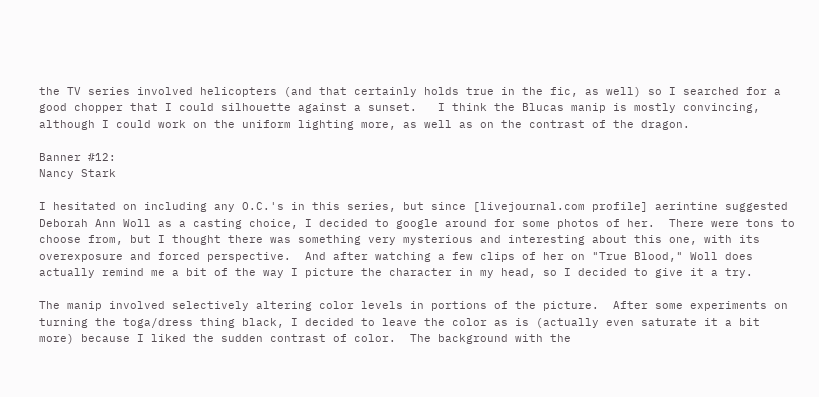the TV series involved helicopters (and that certainly holds true in the fic, as well) so I searched for a good chopper that I could silhouette against a sunset.   I think the Blucas manip is mostly convincing, although I could work on the uniform lighting more, as well as on the contrast of the dragon.

Banner #12:
Nancy Stark

I hesitated on including any O.C.'s in this series, but since [livejournal.com profile] aerintine suggested Deborah Ann Woll as a casting choice, I decided to google around for some photos of her.  There were tons to choose from, but I thought there was something very mysterious and interesting about this one, with its overexposure and forced perspective.  And after watching a few clips of her on "True Blood," Woll does actually remind me a bit of the way I picture the character in my head, so I decided to give it a try.

The manip involved selectively altering color levels in portions of the picture.  After some experiments on turning the toga/dress thing black, I decided to leave the color as is (actually even saturate it a bit more) because I liked the sudden contrast of color.  The background with the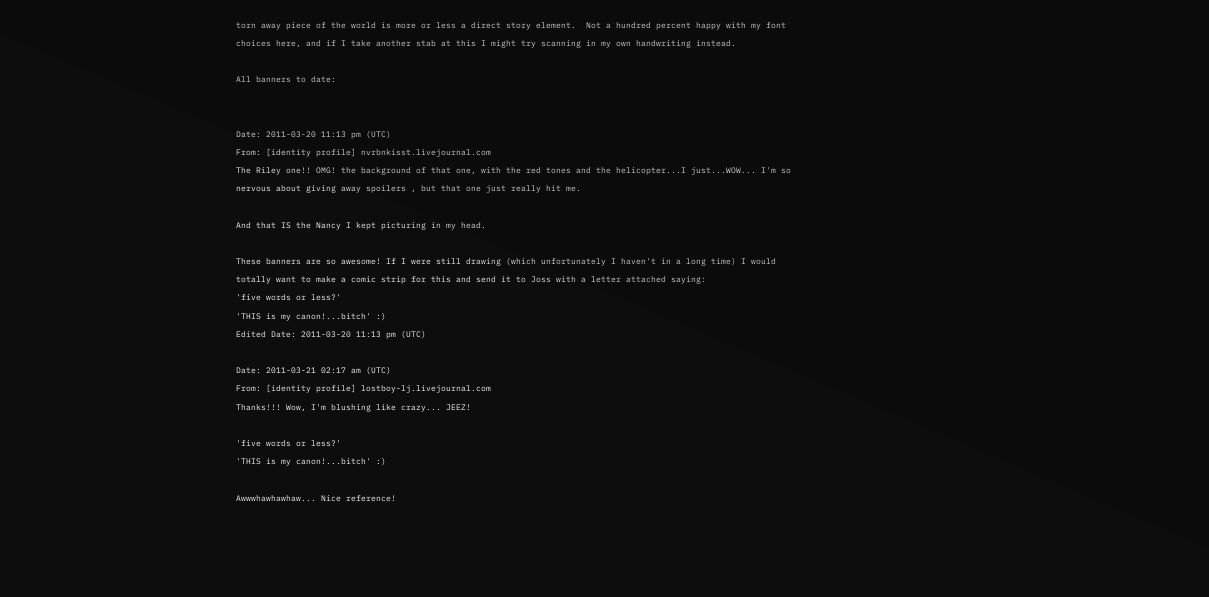torn away piece of the world is more or less a direct story element.  Not a hundred percent happy with my font choices here, and if I take another stab at this I might try scanning in my own handwriting instead.

All banners to date:


Date: 2011-03-20 11:13 pm (UTC)
From: [identity profile] nvrbnkisst.livejournal.com
The Riley one!! OMG! the background of that one, with the red tones and the helicopter...I just...WOW... I'm so nervous about giving away spoilers , but that one just really hit me.

And that IS the Nancy I kept picturing in my head.

These banners are so awesome! If I were still drawing (which unfortunately I haven't in a long time) I would totally want to make a comic strip for this and send it to Joss with a letter attached saying:
'five words or less?'
'THIS is my canon!...bitch' :)
Edited Date: 2011-03-20 11:13 pm (UTC)

Date: 2011-03-21 02:17 am (UTC)
From: [identity profile] lostboy-lj.livejournal.com
Thanks!!! Wow, I'm blushing like crazy... JEEZ!

'five words or less?'
'THIS is my canon!...bitch' :)

Awwwhawhawhaw... Nice reference!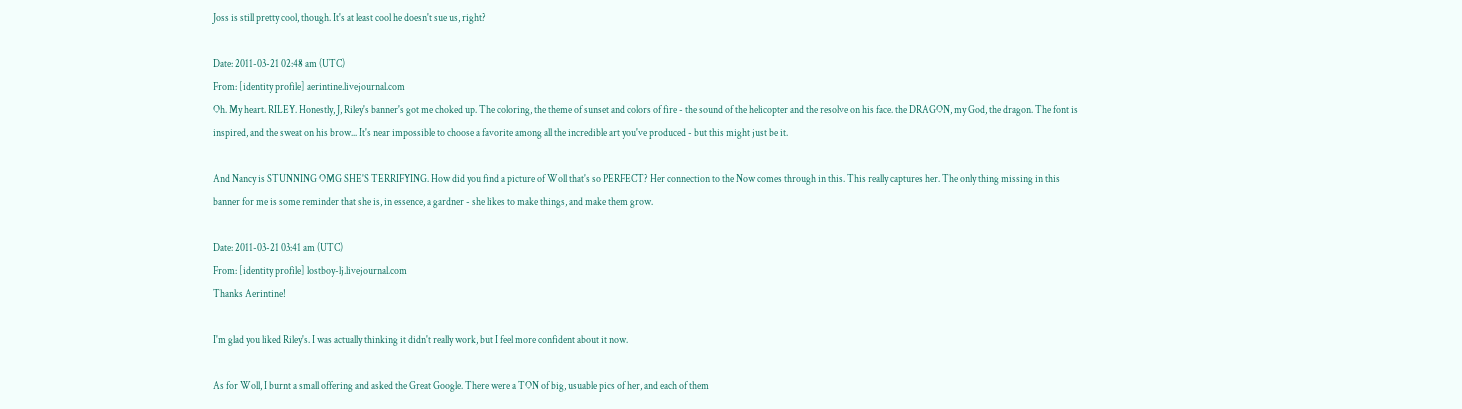Joss is still pretty cool, though. It's at least cool he doesn't sue us, right?

Date: 2011-03-21 02:48 am (UTC)
From: [identity profile] aerintine.livejournal.com
Oh. My heart. RILEY. Honestly, J, Riley's banner's got me choked up. The coloring, the theme of sunset and colors of fire - the sound of the helicopter and the resolve on his face. the DRAGON, my God, the dragon. The font is inspired, and the sweat on his brow... It's near impossible to choose a favorite among all the incredible art you've produced - but this might just be it.

And Nancy is STUNNING OMG SHE'S TERRIFYING. How did you find a picture of Woll that's so PERFECT? Her connection to the Now comes through in this. This really captures her. The only thing missing in this banner for me is some reminder that she is, in essence, a gardner - she likes to make things, and make them grow.

Date: 2011-03-21 03:41 am (UTC)
From: [identity profile] lostboy-lj.livejournal.com
Thanks Aerintine!

I'm glad you liked Riley's. I was actually thinking it didn't really work, but I feel more confident about it now.

As for Woll, I burnt a small offering and asked the Great Google. There were a TON of big, usuable pics of her, and each of them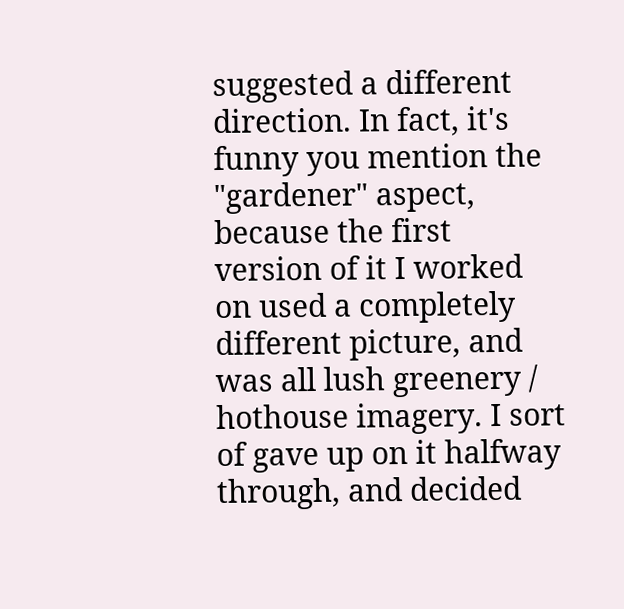suggested a different direction. In fact, it's funny you mention the "gardener" aspect, because the first version of it I worked on used a completely different picture, and was all lush greenery / hothouse imagery. I sort of gave up on it halfway through, and decided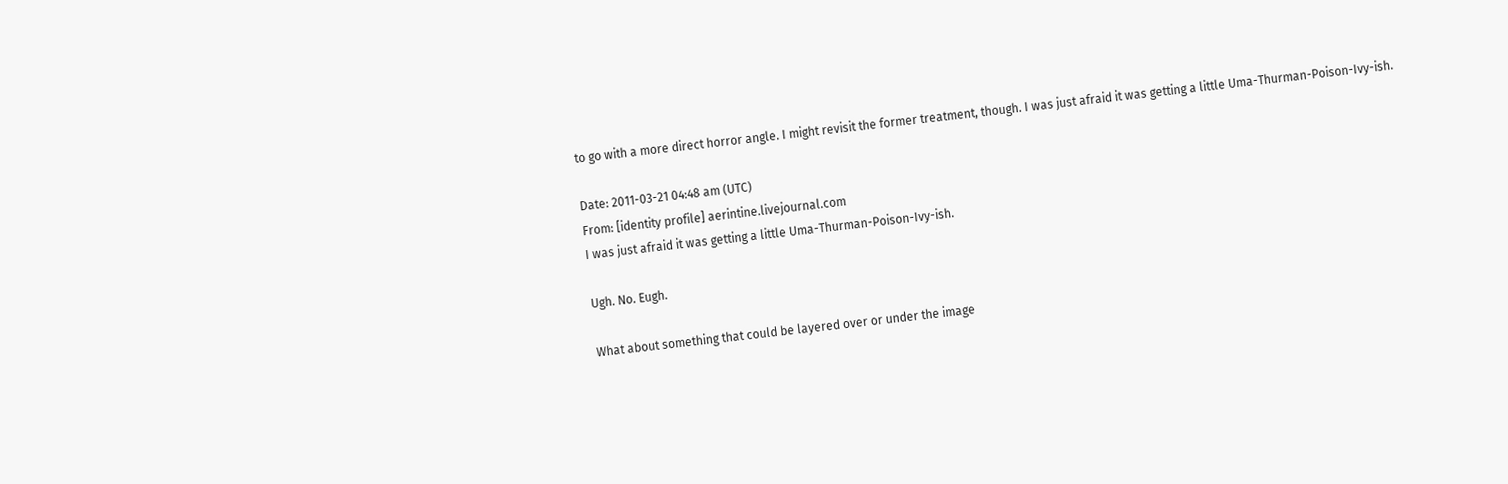to go with a more direct horror angle. I might revisit the former treatment, though. I was just afraid it was getting a little Uma-Thurman-Poison-Ivy-ish.

Date: 2011-03-21 04:48 am (UTC)
From: [identity profile] aerintine.livejournal.com
I was just afraid it was getting a little Uma-Thurman-Poison-Ivy-ish.

Ugh. No. Eugh.

What about something that could be layered over or under the image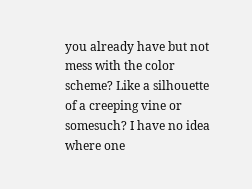you already have but not mess with the color scheme? Like a silhouette of a creeping vine or somesuch? I have no idea where one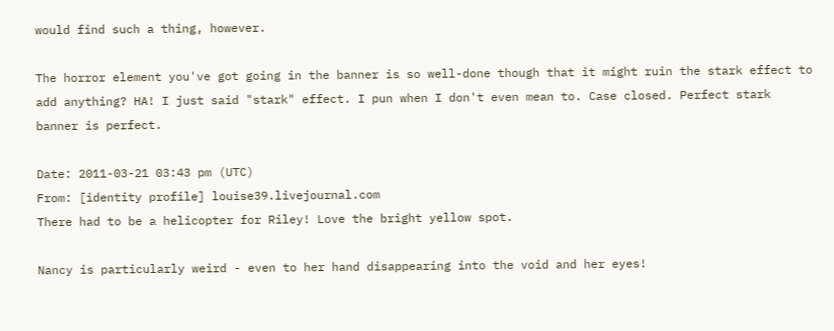would find such a thing, however.

The horror element you've got going in the banner is so well-done though that it might ruin the stark effect to add anything? HA! I just said "stark" effect. I pun when I don't even mean to. Case closed. Perfect stark banner is perfect.

Date: 2011-03-21 03:43 pm (UTC)
From: [identity profile] louise39.livejournal.com
There had to be a helicopter for Riley! Love the bright yellow spot.

Nancy is particularly weird - even to her hand disappearing into the void and her eyes!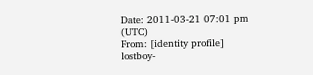Date: 2011-03-21 07:01 pm (UTC)
From: [identity profile] lostboy-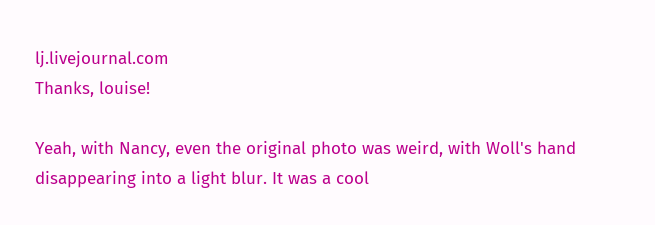lj.livejournal.com
Thanks, louise!

Yeah, with Nancy, even the original photo was weird, with Woll's hand disappearing into a light blur. It was a cool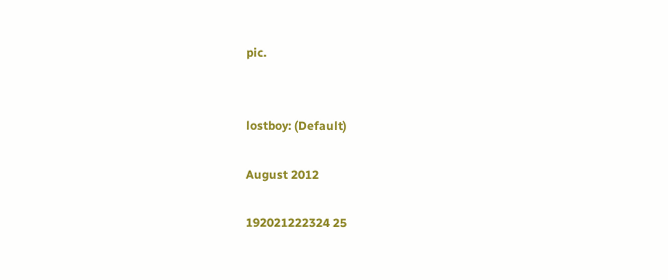pic.


lostboy: (Default)

August 2012

192021222324 25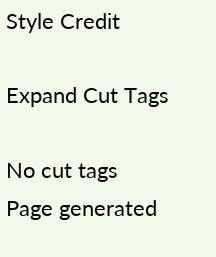Style Credit

Expand Cut Tags

No cut tags
Page generated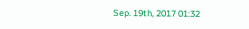Sep. 19th, 2017 01:32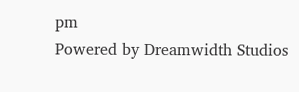pm
Powered by Dreamwidth Studios